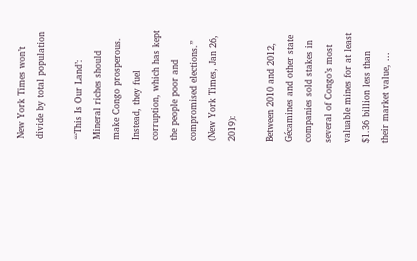New York Times won’t divide by total population

“‘This Is Our Land’: Mineral riches should make Congo prosperous. Instead, they fuel corruption, which has kept the people poor and compromised elections.” (New York Times, Jan 26, 2019):

Between 2010 and 2012, Gécamines and other state companies sold stakes in several of Congo’s most valuable mines for at least $1.36 billion less than their market value, …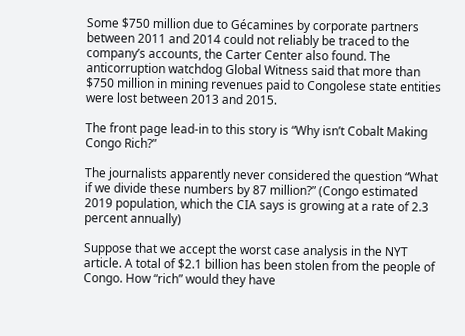Some $750 million due to Gécamines by corporate partners between 2011 and 2014 could not reliably be traced to the company’s accounts, the Carter Center also found. The anticorruption watchdog Global Witness said that more than $750 million in mining revenues paid to Congolese state entities were lost between 2013 and 2015.

The front page lead-in to this story is “Why isn’t Cobalt Making Congo Rich?”

The journalists apparently never considered the question “What if we divide these numbers by 87 million?” (Congo estimated 2019 population, which the CIA says is growing at a rate of 2.3 percent annually)

Suppose that we accept the worst case analysis in the NYT article. A total of $2.1 billion has been stolen from the people of Congo. How “rich” would they have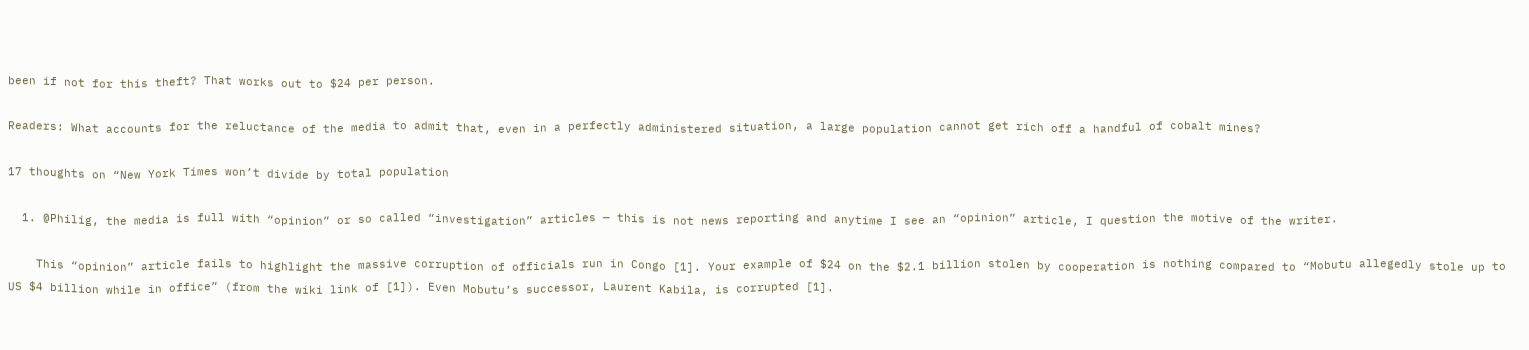been if not for this theft? That works out to $24 per person.

Readers: What accounts for the reluctance of the media to admit that, even in a perfectly administered situation, a large population cannot get rich off a handful of cobalt mines?

17 thoughts on “New York Times won’t divide by total population

  1. @Philig, the media is full with “opinion” or so called “investigation” articles — this is not news reporting and anytime I see an “opinion” article, I question the motive of the writer.

    This “opinion” article fails to highlight the massive corruption of officials run in Congo [1]. Your example of $24 on the $2.1 billion stolen by cooperation is nothing compared to “Mobutu allegedly stole up to US $4 billion while in office” (from the wiki link of [1]). Even Mobutu’s successor, Laurent Kabila, is corrupted [1].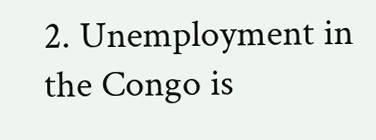2. Unemployment in the Congo is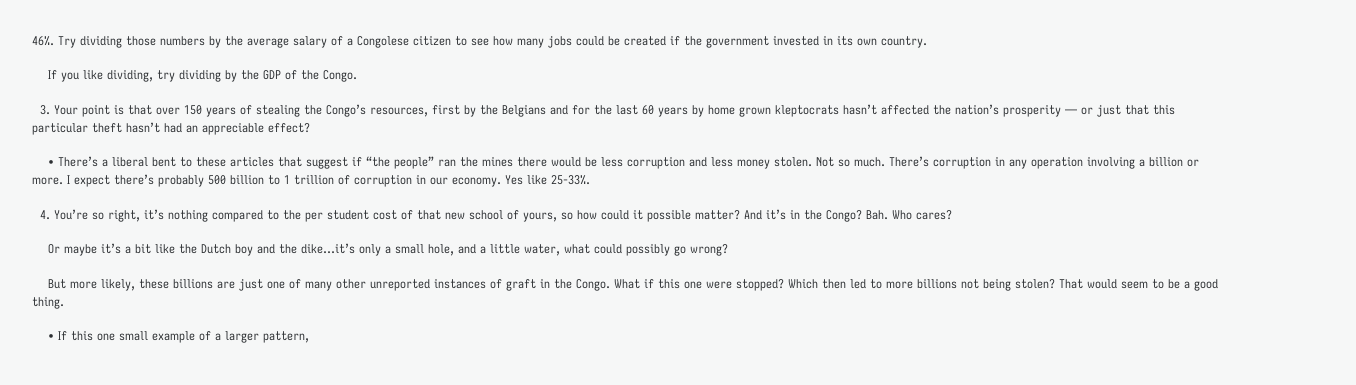46%. Try dividing those numbers by the average salary of a Congolese citizen to see how many jobs could be created if the government invested in its own country.

    If you like dividing, try dividing by the GDP of the Congo.

  3. Your point is that over 150 years of stealing the Congo’s resources, first by the Belgians and for the last 60 years by home grown kleptocrats hasn’t affected the nation’s prosperity — or just that this particular theft hasn’t had an appreciable effect?

    • There’s a liberal bent to these articles that suggest if “the people” ran the mines there would be less corruption and less money stolen. Not so much. There’s corruption in any operation involving a billion or more. I expect there’s probably 500 billion to 1 trillion of corruption in our economy. Yes like 25-33%.

  4. You’re so right, it’s nothing compared to the per student cost of that new school of yours, so how could it possible matter? And it’s in the Congo? Bah. Who cares?

    Or maybe it’s a bit like the Dutch boy and the dike…it’s only a small hole, and a little water, what could possibly go wrong?

    But more likely, these billions are just one of many other unreported instances of graft in the Congo. What if this one were stopped? Which then led to more billions not being stolen? That would seem to be a good thing.

    • If this one small example of a larger pattern,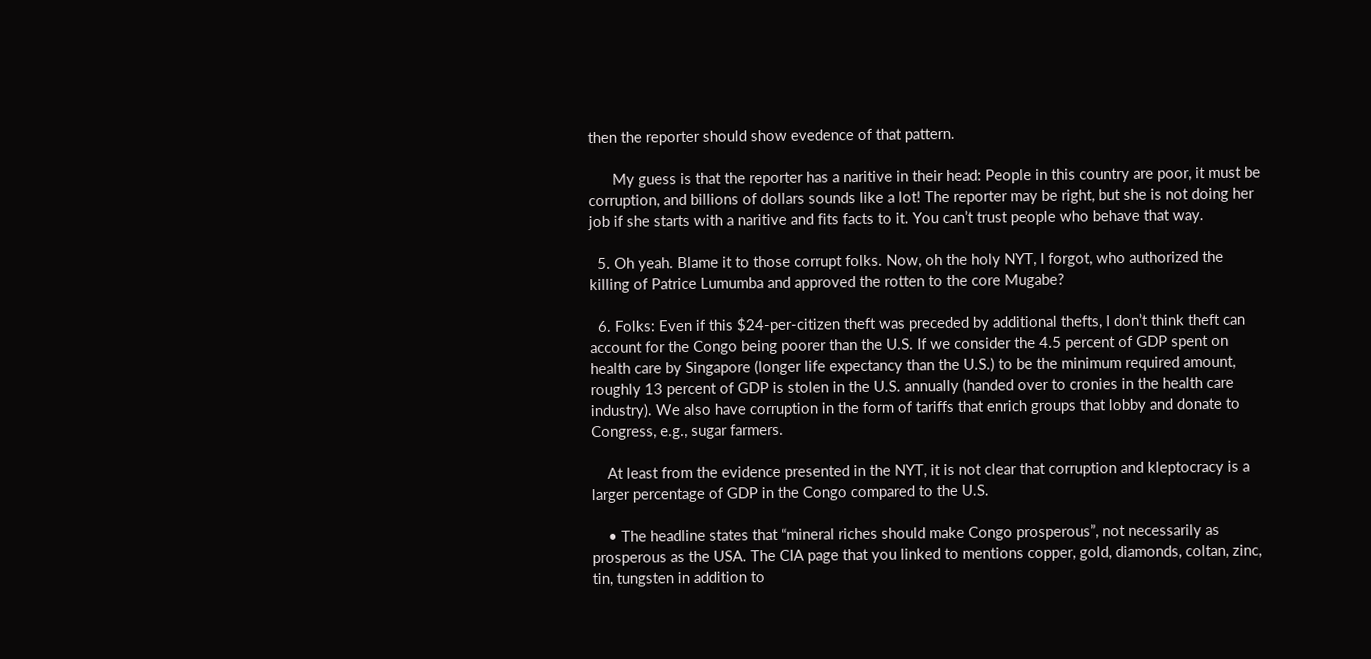then the reporter should show evedence of that pattern.

      My guess is that the reporter has a naritive in their head: People in this country are poor, it must be corruption, and billions of dollars sounds like a lot! The reporter may be right, but she is not doing her job if she starts with a naritive and fits facts to it. You can’t trust people who behave that way.

  5. Oh yeah. Blame it to those corrupt folks. Now, oh the holy NYT, I forgot, who authorized the killing of Patrice Lumumba and approved the rotten to the core Mugabe?

  6. Folks: Even if this $24-per-citizen theft was preceded by additional thefts, I don’t think theft can account for the Congo being poorer than the U.S. If we consider the 4.5 percent of GDP spent on health care by Singapore (longer life expectancy than the U.S.) to be the minimum required amount, roughly 13 percent of GDP is stolen in the U.S. annually (handed over to cronies in the health care industry). We also have corruption in the form of tariffs that enrich groups that lobby and donate to Congress, e.g., sugar farmers.

    At least from the evidence presented in the NYT, it is not clear that corruption and kleptocracy is a larger percentage of GDP in the Congo compared to the U.S.

    • The headline states that “mineral riches should make Congo prosperous”, not necessarily as prosperous as the USA. The CIA page that you linked to mentions copper, gold, diamonds, coltan, zinc, tin, tungsten in addition to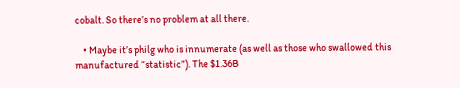cobalt. So there’s no problem at all there.

    • Maybe it’s philg who is innumerate (as well as those who swallowed this manufactured “statistic”). The $1.36B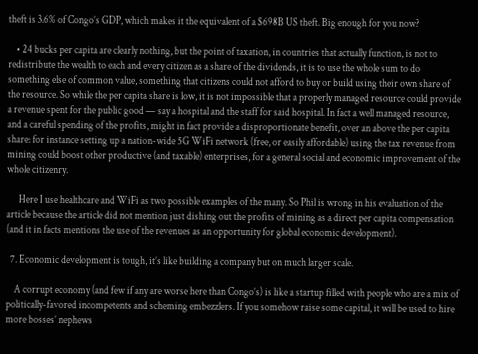theft is 3.6% of Congo’s GDP, which makes it the equivalent of a $698B US theft. Big enough for you now?

    • 24 bucks per capita are clearly nothing, but the point of taxation, in countries that actually function, is not to redistribute the wealth to each and every citizen as a share of the dividends, it is to use the whole sum to do something else of common value, something that citizens could not afford to buy or build using their own share of the resource. So while the per capita share is low, it is not impossible that a properly managed resource could provide a revenue spent for the public good — say a hospital and the staff for said hospital. In fact a well managed resource, and a careful spending of the profits, might in fact provide a disproportionate benefit, over an above the per capita share: for instance setting up a nation-wide 5G WiFi network (free, or easily affordable) using the tax revenue from mining could boost other productive (and taxable) enterprises, for a general social and economic improvement of the whole citizenry.

      Here I use healthcare and WiFi as two possible examples of the many. So Phil is wrong in his evaluation of the article because the article did not mention just dishing out the profits of mining as a direct per capita compensation (and it in facts mentions the use of the revenues as an opportunity for global economic development).

  7. Economic development is tough, it’s like building a company but on much larger scale.

    A corrupt economy (and few if any are worse here than Congo’s) is like a startup filled with people who are a mix of politically-favored incompetents and scheming embezzlers. If you somehow raise some capital, it will be used to hire more bosses’ nephews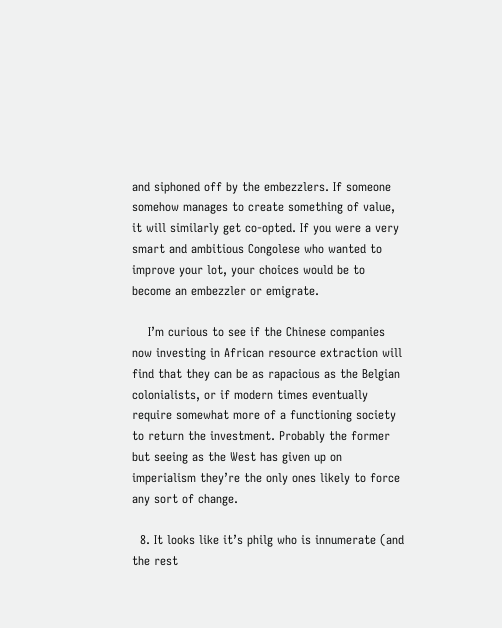and siphoned off by the embezzlers. If someone somehow manages to create something of value, it will similarly get co-opted. If you were a very smart and ambitious Congolese who wanted to improve your lot, your choices would be to become an embezzler or emigrate.

    I’m curious to see if the Chinese companies now investing in African resource extraction will find that they can be as rapacious as the Belgian colonialists, or if modern times eventually require somewhat more of a functioning society to return the investment. Probably the former but seeing as the West has given up on imperialism they’re the only ones likely to force any sort of change.

  8. It looks like it’s philg who is innumerate (and the rest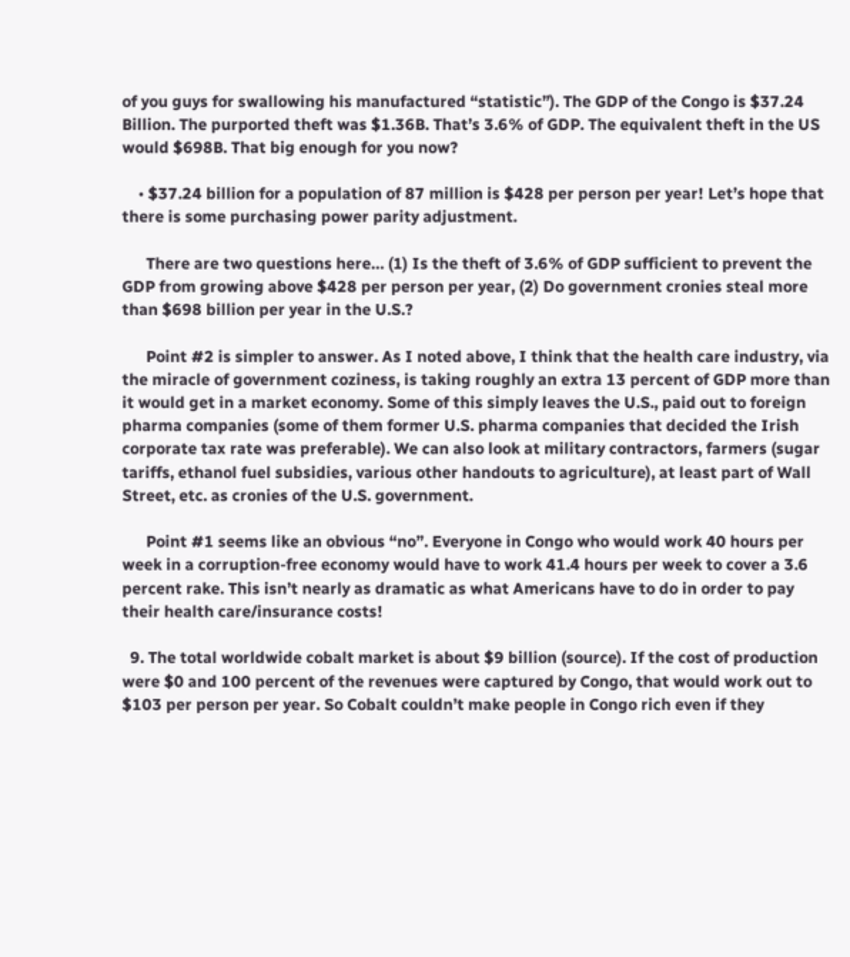of you guys for swallowing his manufactured “statistic”). The GDP of the Congo is $37.24 Billion. The purported theft was $1.36B. That’s 3.6% of GDP. The equivalent theft in the US would $698B. That big enough for you now?

    • $37.24 billion for a population of 87 million is $428 per person per year! Let’s hope that there is some purchasing power parity adjustment.

      There are two questions here… (1) Is the theft of 3.6% of GDP sufficient to prevent the GDP from growing above $428 per person per year, (2) Do government cronies steal more than $698 billion per year in the U.S.?

      Point #2 is simpler to answer. As I noted above, I think that the health care industry, via the miracle of government coziness, is taking roughly an extra 13 percent of GDP more than it would get in a market economy. Some of this simply leaves the U.S., paid out to foreign pharma companies (some of them former U.S. pharma companies that decided the Irish corporate tax rate was preferable). We can also look at military contractors, farmers (sugar tariffs, ethanol fuel subsidies, various other handouts to agriculture), at least part of Wall Street, etc. as cronies of the U.S. government.

      Point #1 seems like an obvious “no”. Everyone in Congo who would work 40 hours per week in a corruption-free economy would have to work 41.4 hours per week to cover a 3.6 percent rake. This isn’t nearly as dramatic as what Americans have to do in order to pay their health care/insurance costs!

  9. The total worldwide cobalt market is about $9 billion (source). If the cost of production were $0 and 100 percent of the revenues were captured by Congo, that would work out to $103 per person per year. So Cobalt couldn’t make people in Congo rich even if they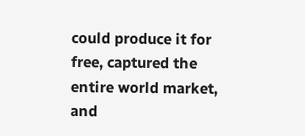could produce it for free, captured the entire world market, and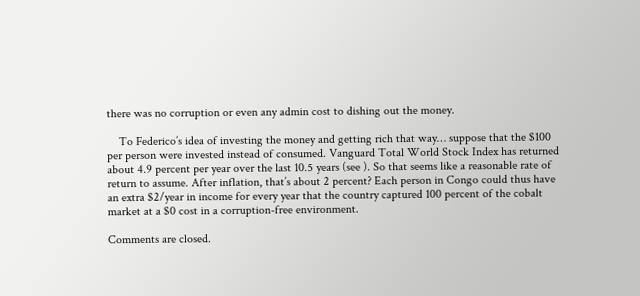there was no corruption or even any admin cost to dishing out the money.

    To Federico’s idea of investing the money and getting rich that way… suppose that the $100 per person were invested instead of consumed. Vanguard Total World Stock Index has returned about 4.9 percent per year over the last 10.5 years (see ). So that seems like a reasonable rate of return to assume. After inflation, that’s about 2 percent? Each person in Congo could thus have an extra $2/year in income for every year that the country captured 100 percent of the cobalt market at a $0 cost in a corruption-free environment.

Comments are closed.